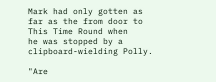Mark had only gotten as far as the from door to This Time Round when
he was stopped by a clipboard-wielding Polly.

"Are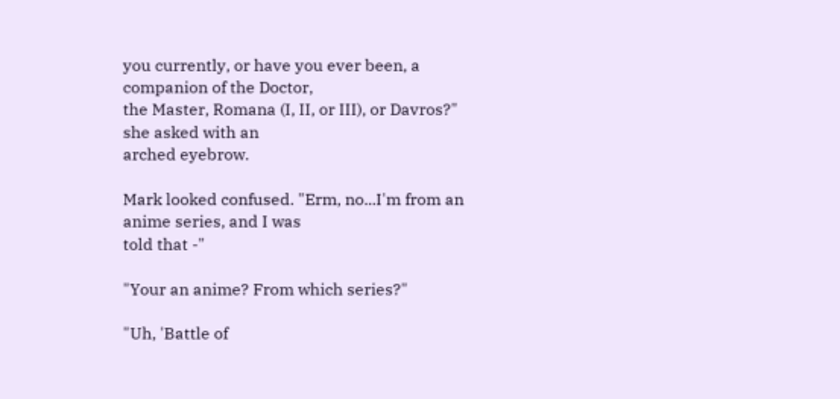you currently, or have you ever been, a companion of the Doctor,
the Master, Romana (I, II, or III), or Davros?" she asked with an
arched eyebrow.

Mark looked confused. "Erm, no...I'm from an anime series, and I was
told that -"

"Your an anime? From which series?"

"Uh, 'Battle of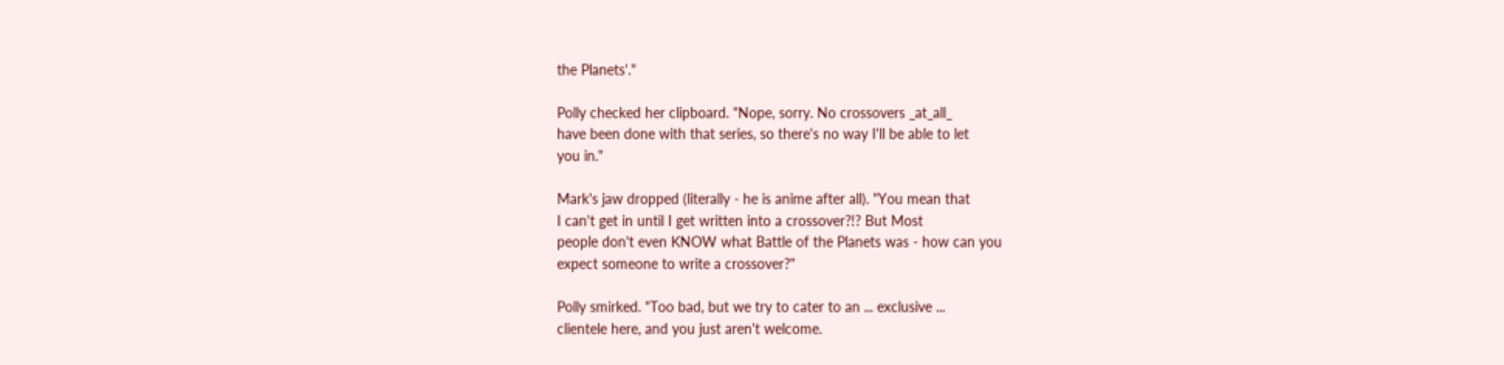the Planets'."

Polly checked her clipboard. "Nope, sorry. No crossovers _at_all_
have been done with that series, so there's no way I'll be able to let
you in."

Mark's jaw dropped (literally - he is anime after all). "You mean that
I can't get in until I get written into a crossover?!? But Most
people don't even KNOW what Battle of the Planets was - how can you
expect someone to write a crossover?"

Polly smirked. "Too bad, but we try to cater to an ... exclusive ...
clientele here, and you just aren't welcome.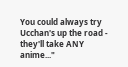You could always try
Ucchan's up the road - they'll take ANY anime..."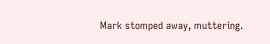Mark stomped away, muttering.